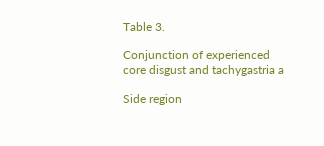Table 3.

Conjunction of experienced core disgust and tachygastria a

Side region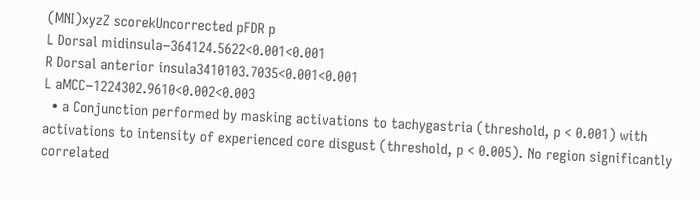(MNI)xyzZ scorekUncorrected pFDR p
L Dorsal midinsula−364124.5622<0.001<0.001
R Dorsal anterior insula3410103.7035<0.001<0.001
L aMCC−1224302.9610<0.002<0.003
  • a Conjunction performed by masking activations to tachygastria (threshold, p < 0.001) with activations to intensity of experienced core disgust (threshold, p < 0.005). No region significantly correlated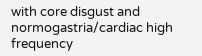with core disgust and normogastria/cardiac high frequency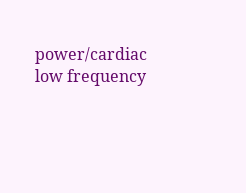power/cardiac low frequency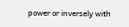power or inversely with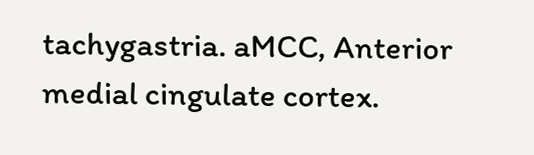tachygastria. aMCC, Anterior medial cingulate cortex.